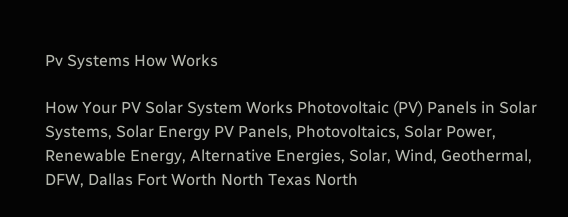Pv Systems How Works

How Your PV Solar System Works Photovoltaic (PV) Panels in Solar Systems, Solar Energy PV Panels, Photovoltaics, Solar Power, Renewable Energy, Alternative Energies, Solar, Wind, Geothermal, DFW, Dallas Fort Worth North Texas North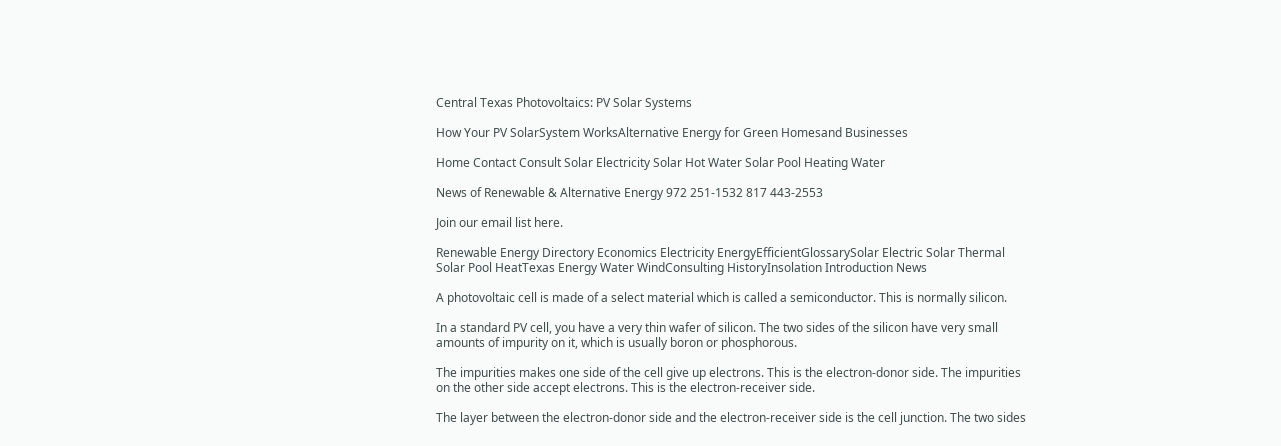Central Texas Photovoltaics: PV Solar Systems

How Your PV SolarSystem WorksAlternative Energy for Green Homesand Businesses

Home Contact Consult Solar Electricity Solar Hot Water Solar Pool Heating Water

News of Renewable & Alternative Energy 972 251-1532 817 443-2553

Join our email list here.

Renewable Energy Directory Economics Electricity EnergyEfficientGlossarySolar Electric Solar Thermal Solar Pool HeatTexas Energy Water WindConsulting HistoryInsolation Introduction News

A photovoltaic cell is made of a select material which is called a semiconductor. This is normally silicon.

In a standard PV cell, you have a very thin wafer of silicon. The two sides of the silicon have very small amounts of impurity on it, which is usually boron or phosphorous.

The impurities makes one side of the cell give up electrons. This is the electron-donor side. The impurities on the other side accept electrons. This is the electron-receiver side.

The layer between the electron-donor side and the electron-receiver side is the cell junction. The two sides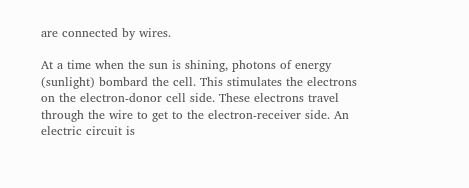are connected by wires.

At a time when the sun is shining, photons of energy (sunlight) bombard the cell. This stimulates the electrons on the electron-donor cell side. These electrons travel through the wire to get to the electron-receiver side. An electric circuit is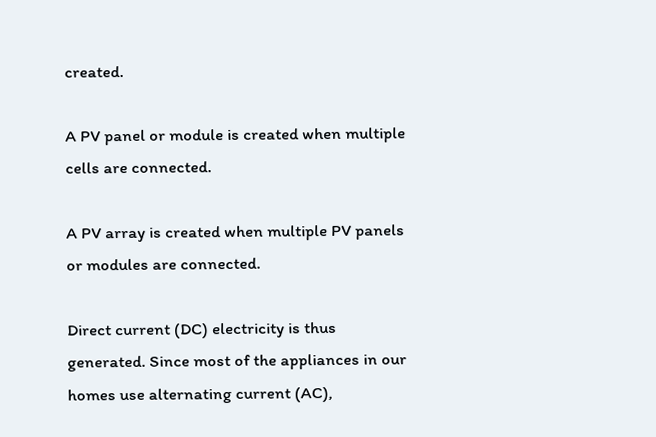created.

A PV panel or module is created when multiple cells are connected.

A PV array is created when multiple PV panels or modules are connected.

Direct current (DC) electricity is thus generated. Since most of the appliances in our homes use alternating current (AC),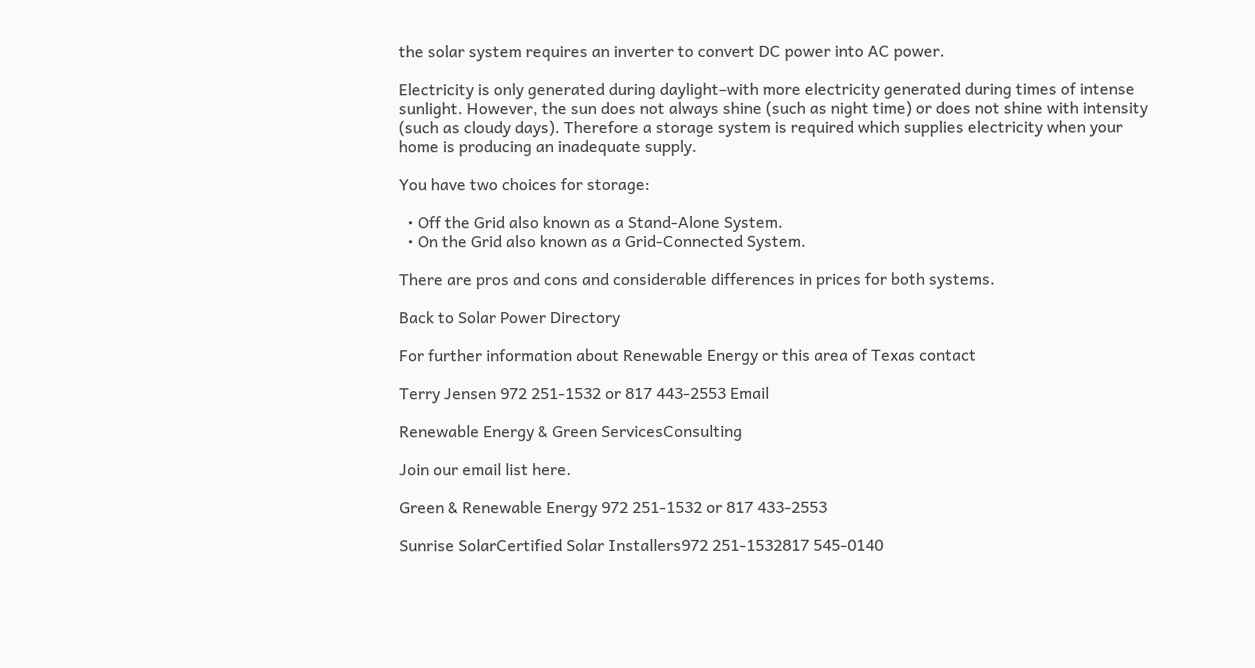the solar system requires an inverter to convert DC power into AC power.

Electricity is only generated during daylight–with more electricity generated during times of intense sunlight. However, the sun does not always shine (such as night time) or does not shine with intensity (such as cloudy days). Therefore a storage system is required which supplies electricity when your home is producing an inadequate supply.

You have two choices for storage:

  • Off the Grid also known as a Stand-Alone System.
  • On the Grid also known as a Grid-Connected System.

There are pros and cons and considerable differences in prices for both systems.

Back to Solar Power Directory

For further information about Renewable Energy or this area of Texas contact

Terry Jensen 972 251-1532 or 817 443-2553 Email

Renewable Energy & Green ServicesConsulting

Join our email list here.

Green & Renewable Energy 972 251-1532 or 817 433-2553

Sunrise SolarCertified Solar Installers972 251-1532817 545-0140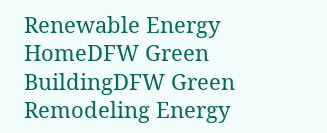Renewable Energy HomeDFW Green BuildingDFW Green Remodeling Energy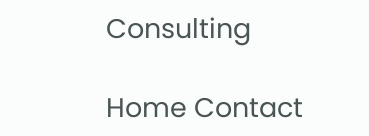Consulting

Home Contact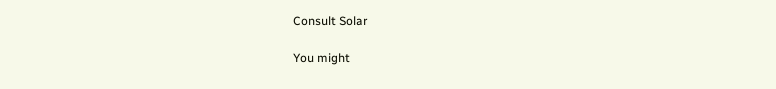Consult Solar

You might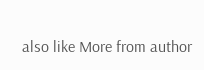also like More from author